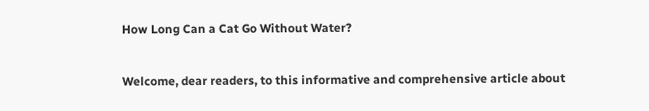How Long Can a Cat Go Without Water?


Welcome, dear readers, to this informative and comprehensive article about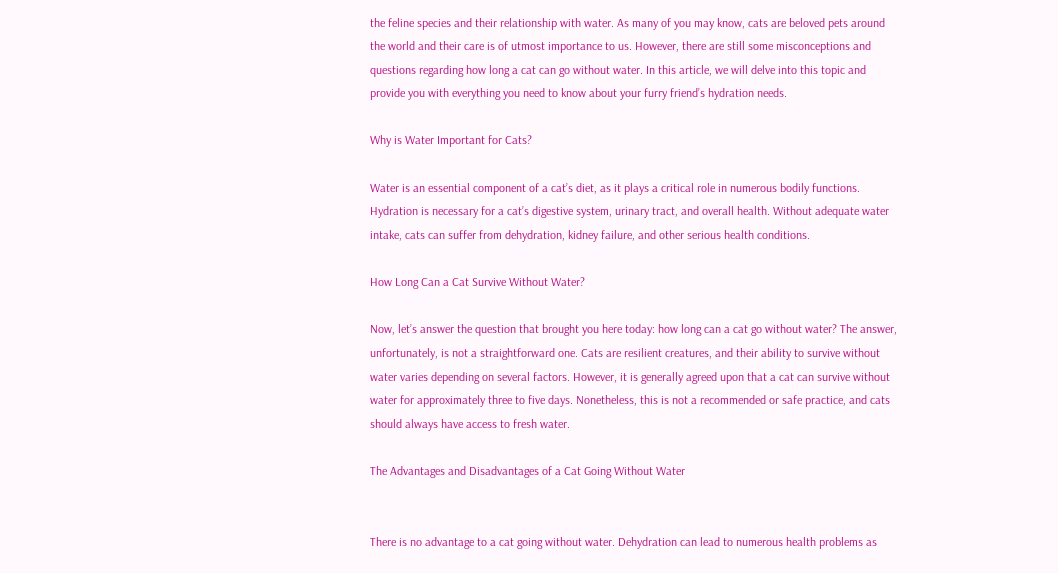the feline species and their relationship with water. As many of you may know, cats are beloved pets around the world and their care is of utmost importance to us. However, there are still some misconceptions and questions regarding how long a cat can go without water. In this article, we will delve into this topic and provide you with everything you need to know about your furry friend’s hydration needs.

Why is Water Important for Cats?

Water is an essential component of a cat’s diet, as it plays a critical role in numerous bodily functions. Hydration is necessary for a cat’s digestive system, urinary tract, and overall health. Without adequate water intake, cats can suffer from dehydration, kidney failure, and other serious health conditions.

How Long Can a Cat Survive Without Water?

Now, let’s answer the question that brought you here today: how long can a cat go without water? The answer, unfortunately, is not a straightforward one. Cats are resilient creatures, and their ability to survive without water varies depending on several factors. However, it is generally agreed upon that a cat can survive without water for approximately three to five days. Nonetheless, this is not a recommended or safe practice, and cats should always have access to fresh water.

The Advantages and Disadvantages of a Cat Going Without Water


There is no advantage to a cat going without water. Dehydration can lead to numerous health problems as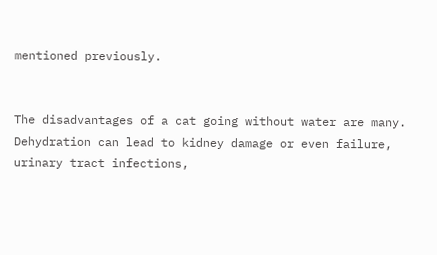mentioned previously.


The disadvantages of a cat going without water are many. Dehydration can lead to kidney damage or even failure, urinary tract infections,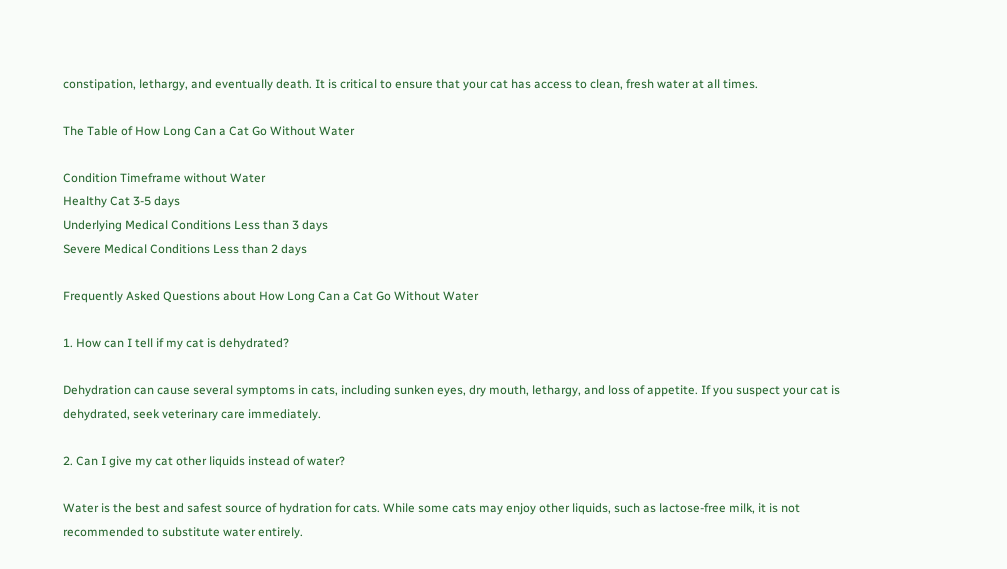constipation, lethargy, and eventually death. It is critical to ensure that your cat has access to clean, fresh water at all times.

The Table of How Long Can a Cat Go Without Water

Condition Timeframe without Water
Healthy Cat 3-5 days
Underlying Medical Conditions Less than 3 days
Severe Medical Conditions Less than 2 days

Frequently Asked Questions about How Long Can a Cat Go Without Water

1. How can I tell if my cat is dehydrated?

Dehydration can cause several symptoms in cats, including sunken eyes, dry mouth, lethargy, and loss of appetite. If you suspect your cat is dehydrated, seek veterinary care immediately.

2. Can I give my cat other liquids instead of water?

Water is the best and safest source of hydration for cats. While some cats may enjoy other liquids, such as lactose-free milk, it is not recommended to substitute water entirely.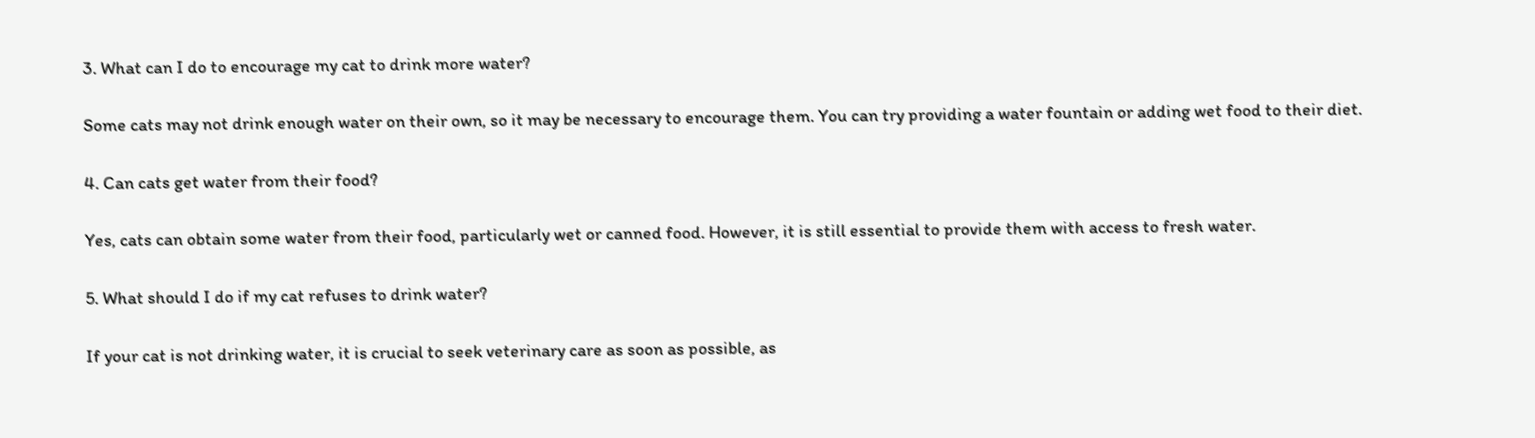3. What can I do to encourage my cat to drink more water?

Some cats may not drink enough water on their own, so it may be necessary to encourage them. You can try providing a water fountain or adding wet food to their diet.

4. Can cats get water from their food?

Yes, cats can obtain some water from their food, particularly wet or canned food. However, it is still essential to provide them with access to fresh water.

5. What should I do if my cat refuses to drink water?

If your cat is not drinking water, it is crucial to seek veterinary care as soon as possible, as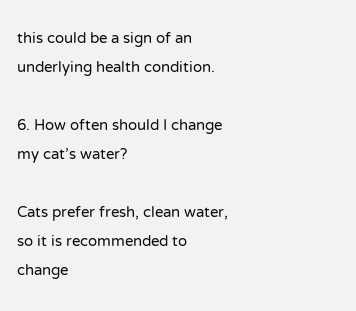this could be a sign of an underlying health condition.

6. How often should I change my cat’s water?

Cats prefer fresh, clean water, so it is recommended to change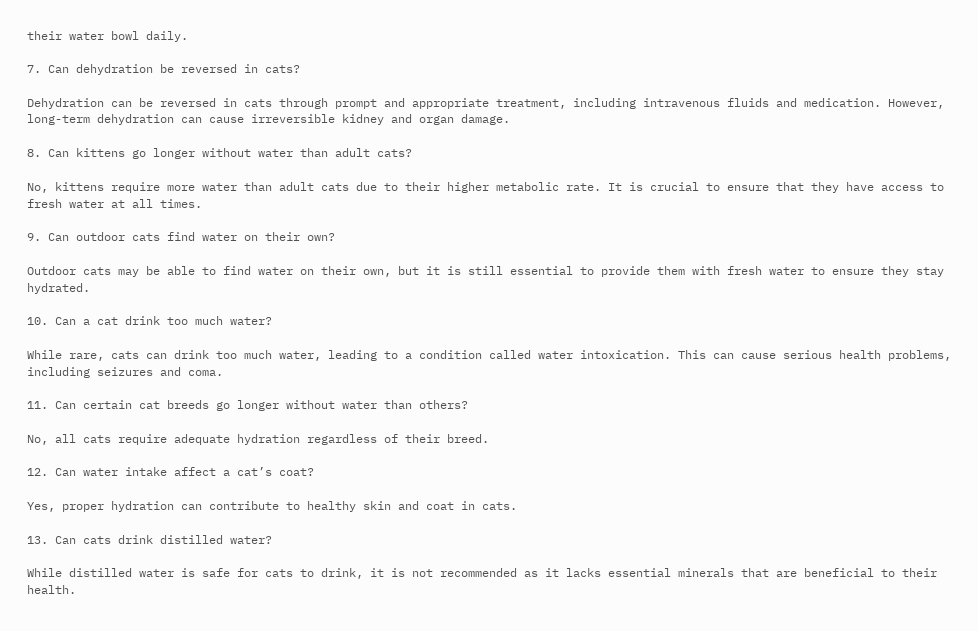their water bowl daily.

7. Can dehydration be reversed in cats?

Dehydration can be reversed in cats through prompt and appropriate treatment, including intravenous fluids and medication. However, long-term dehydration can cause irreversible kidney and organ damage.

8. Can kittens go longer without water than adult cats?

No, kittens require more water than adult cats due to their higher metabolic rate. It is crucial to ensure that they have access to fresh water at all times.

9. Can outdoor cats find water on their own?

Outdoor cats may be able to find water on their own, but it is still essential to provide them with fresh water to ensure they stay hydrated.

10. Can a cat drink too much water?

While rare, cats can drink too much water, leading to a condition called water intoxication. This can cause serious health problems, including seizures and coma.

11. Can certain cat breeds go longer without water than others?

No, all cats require adequate hydration regardless of their breed.

12. Can water intake affect a cat’s coat?

Yes, proper hydration can contribute to healthy skin and coat in cats.

13. Can cats drink distilled water?

While distilled water is safe for cats to drink, it is not recommended as it lacks essential minerals that are beneficial to their health.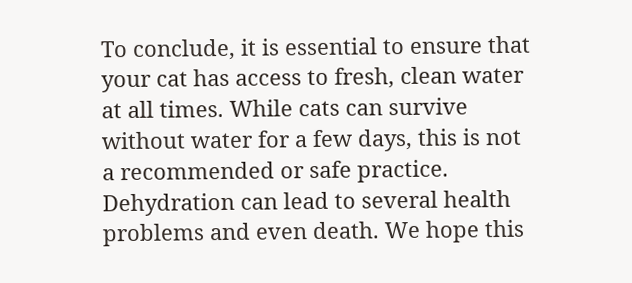To conclude, it is essential to ensure that your cat has access to fresh, clean water at all times. While cats can survive without water for a few days, this is not a recommended or safe practice. Dehydration can lead to several health problems and even death. We hope this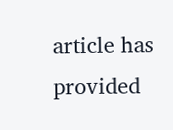article has provided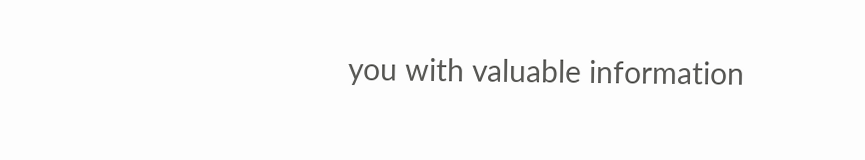you with valuable information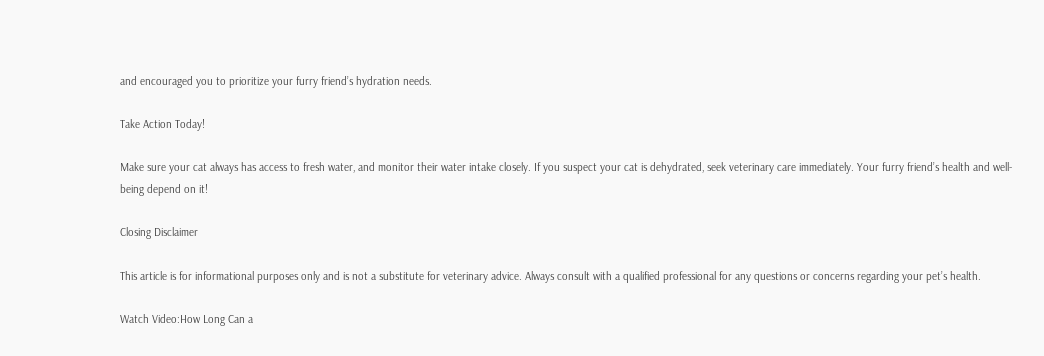and encouraged you to prioritize your furry friend’s hydration needs.

Take Action Today!

Make sure your cat always has access to fresh water, and monitor their water intake closely. If you suspect your cat is dehydrated, seek veterinary care immediately. Your furry friend’s health and well-being depend on it!

Closing Disclaimer

This article is for informational purposes only and is not a substitute for veterinary advice. Always consult with a qualified professional for any questions or concerns regarding your pet’s health.

Watch Video:How Long Can a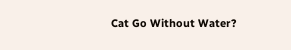Cat Go Without Water?